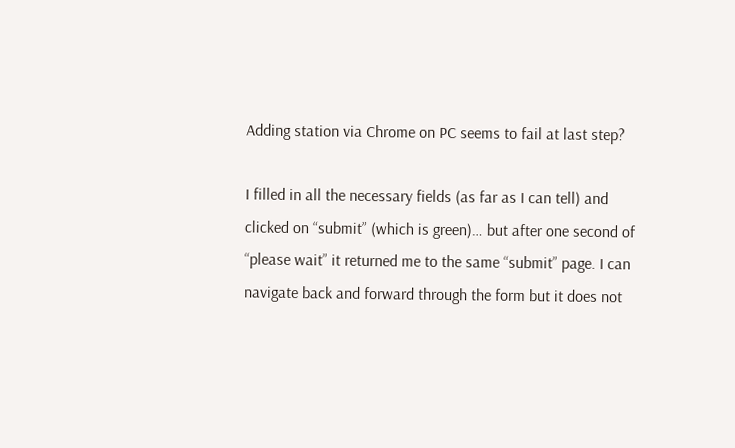Adding station via Chrome on PC seems to fail at last step?

I filled in all the necessary fields (as far as I can tell) and clicked on “submit” (which is green)… but after one second of “please wait” it returned me to the same “submit” page. I can navigate back and forward through the form but it does not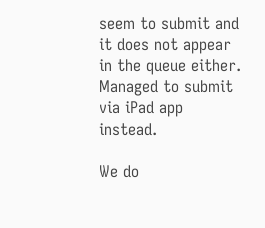seem to submit and it does not appear in the queue either. Managed to submit via iPad app instead.

We do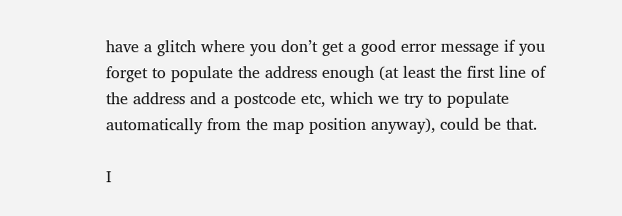have a glitch where you don’t get a good error message if you forget to populate the address enough (at least the first line of the address and a postcode etc, which we try to populate automatically from the map position anyway), could be that.

I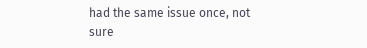had the same issue once, not sure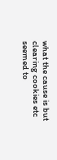what the cause is but clearing cookies etc seemed to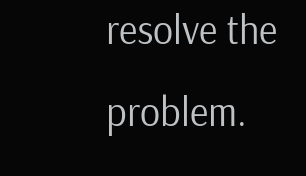resolve the problem.